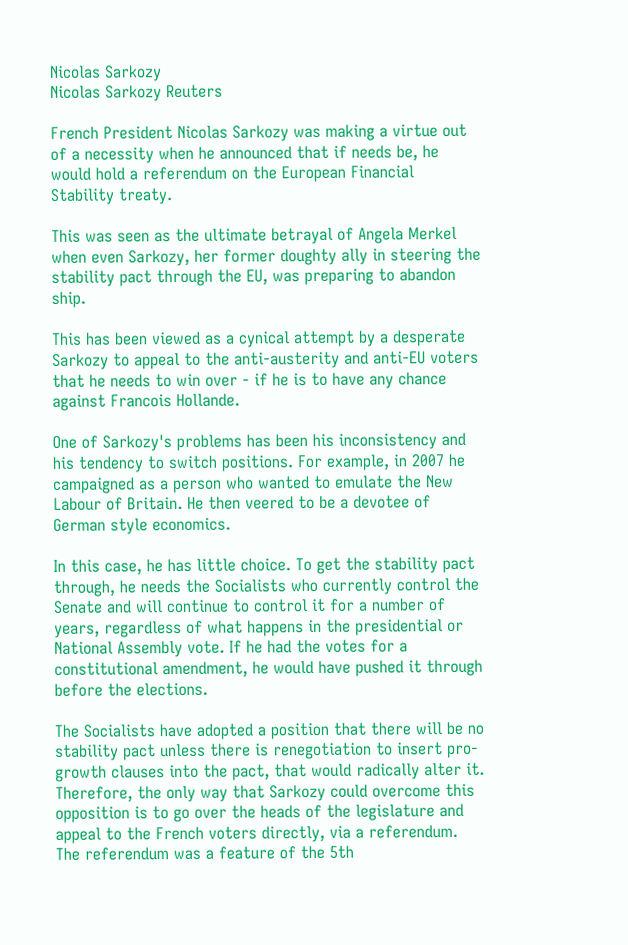Nicolas Sarkozy
Nicolas Sarkozy Reuters

French President Nicolas Sarkozy was making a virtue out of a necessity when he announced that if needs be, he would hold a referendum on the European Financial Stability treaty.

This was seen as the ultimate betrayal of Angela Merkel when even Sarkozy, her former doughty ally in steering the stability pact through the EU, was preparing to abandon ship.

This has been viewed as a cynical attempt by a desperate Sarkozy to appeal to the anti-austerity and anti-EU voters that he needs to win over - if he is to have any chance against Francois Hollande.

One of Sarkozy's problems has been his inconsistency and his tendency to switch positions. For example, in 2007 he campaigned as a person who wanted to emulate the New Labour of Britain. He then veered to be a devotee of German style economics.

In this case, he has little choice. To get the stability pact through, he needs the Socialists who currently control the Senate and will continue to control it for a number of years, regardless of what happens in the presidential or National Assembly vote. If he had the votes for a constitutional amendment, he would have pushed it through before the elections.

The Socialists have adopted a position that there will be no stability pact unless there is renegotiation to insert pro-growth clauses into the pact, that would radically alter it. Therefore, the only way that Sarkozy could overcome this opposition is to go over the heads of the legislature and appeal to the French voters directly, via a referendum. The referendum was a feature of the 5th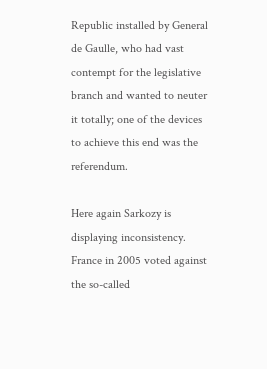Republic installed by General de Gaulle, who had vast contempt for the legislative branch and wanted to neuter it totally; one of the devices to achieve this end was the referendum.

Here again Sarkozy is displaying inconsistency. France in 2005 voted against the so-called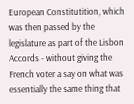European Constitutition, which was then passed by the legislature as part of the Lisbon Accords - without giving the French voter a say on what was essentially the same thing that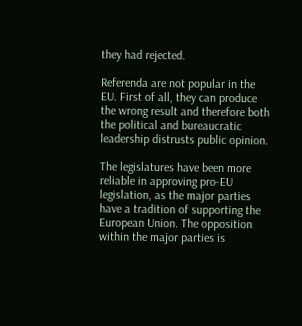they had rejected.

Referenda are not popular in the EU. First of all, they can produce the wrong result and therefore both the political and bureaucratic leadership distrusts public opinion.

The legislatures have been more reliable in approving pro-EU legislation, as the major parties have a tradition of supporting the European Union. The opposition within the major parties is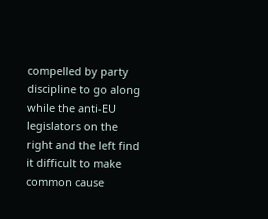compelled by party discipline to go along while the anti-EU legislators on the right and the left find it difficult to make common cause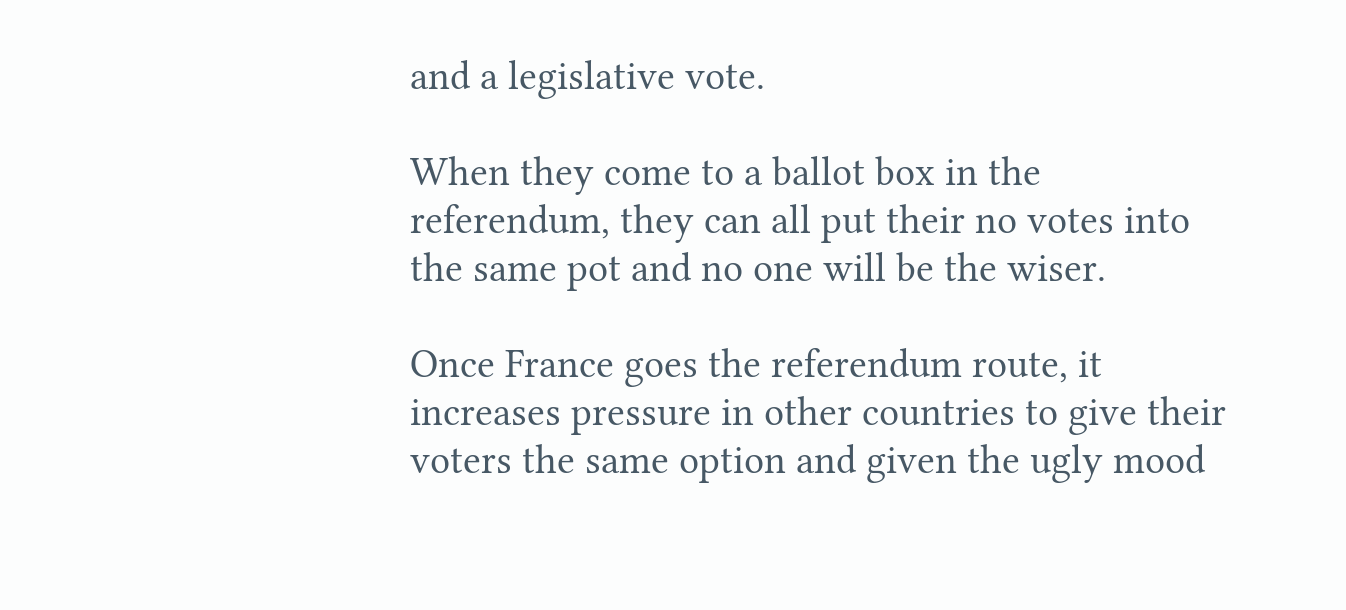and a legislative vote.

When they come to a ballot box in the referendum, they can all put their no votes into the same pot and no one will be the wiser.

Once France goes the referendum route, it increases pressure in other countries to give their voters the same option and given the ugly mood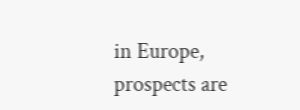in Europe, prospects are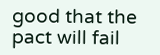good that the pact will fail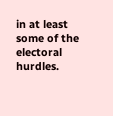in at least some of the electoral hurdles.